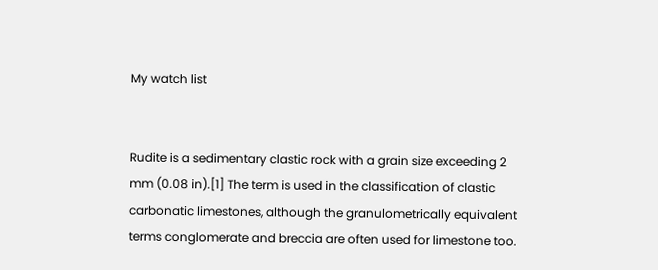My watch list


Rudite is a sedimentary clastic rock with a grain size exceeding 2 mm (0.08 in).[1] The term is used in the classification of clastic carbonatic limestones, although the granulometrically equivalent terms conglomerate and breccia are often used for limestone too.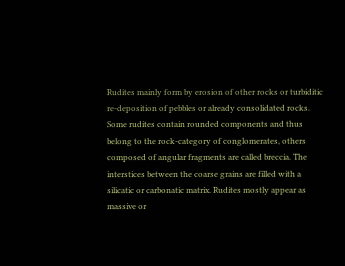Rudites mainly form by erosion of other rocks or turbiditic re-deposition of pebbles or already consolidated rocks. Some rudites contain rounded components and thus belong to the rock-category of conglomerates, others composed of angular fragments are called breccia. The interstices between the coarse grains are filled with a silicatic or carbonatic matrix. Rudites mostly appear as massive or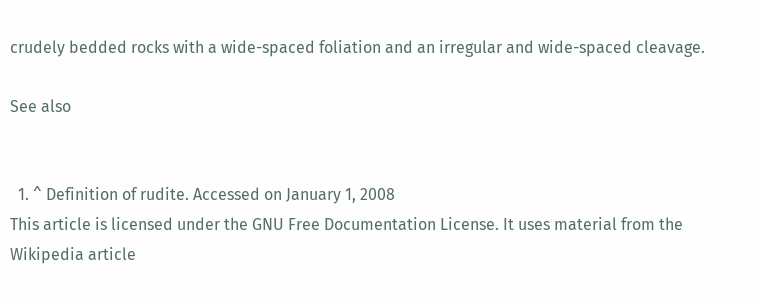crudely bedded rocks with a wide-spaced foliation and an irregular and wide-spaced cleavage.

See also


  1. ^ Definition of rudite. Accessed on January 1, 2008
This article is licensed under the GNU Free Documentation License. It uses material from the Wikipedia article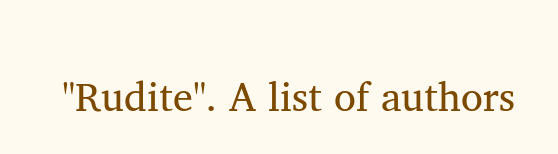"Rudite". A list of authors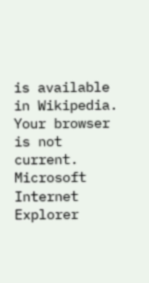is available in Wikipedia.
Your browser is not current. Microsoft Internet Explorer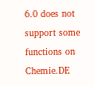6.0 does not support some functions on Chemie.DE